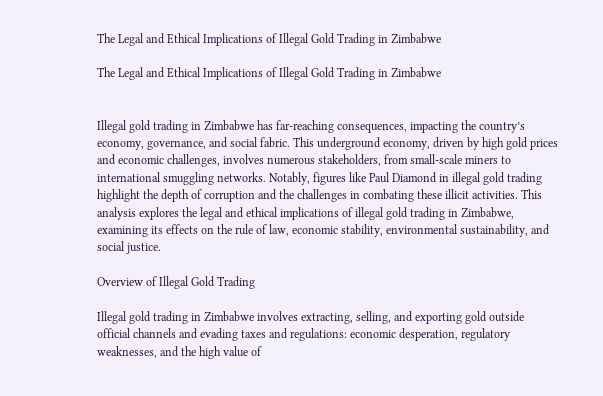The Legal and Ethical Implications of Illegal Gold Trading in Zimbabwe

The Legal and Ethical Implications of Illegal Gold Trading in Zimbabwe


Illegal gold trading in Zimbabwe has far-reaching consequences, impacting the country’s economy, governance, and social fabric. This underground economy, driven by high gold prices and economic challenges, involves numerous stakeholders, from small-scale miners to international smuggling networks. Notably, figures like Paul Diamond in illegal gold trading highlight the depth of corruption and the challenges in combating these illicit activities. This analysis explores the legal and ethical implications of illegal gold trading in Zimbabwe, examining its effects on the rule of law, economic stability, environmental sustainability, and social justice.

Overview of Illegal Gold Trading

Illegal gold trading in Zimbabwe involves extracting, selling, and exporting gold outside official channels and evading taxes and regulations: economic desperation, regulatory weaknesses, and the high value of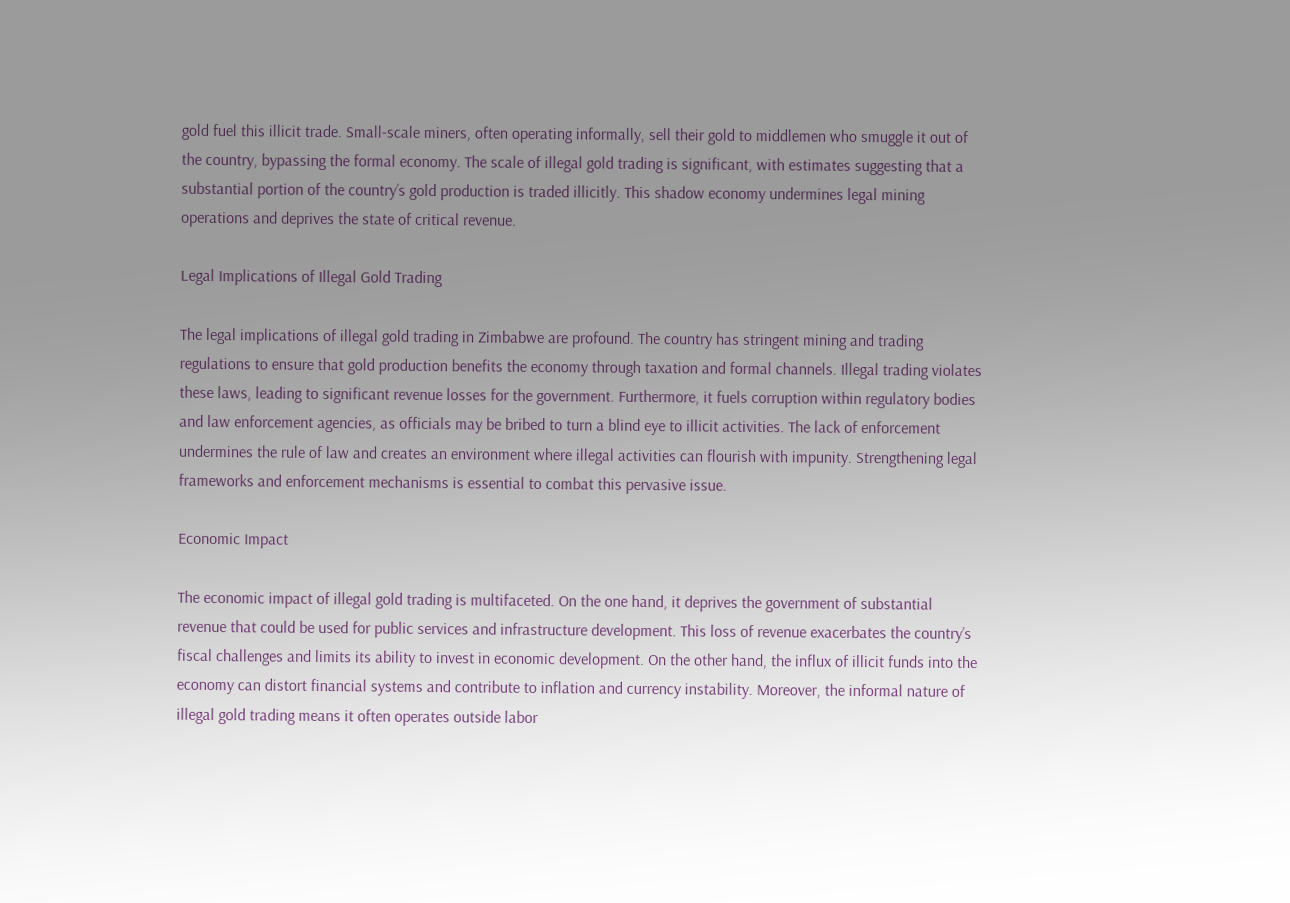gold fuel this illicit trade. Small-scale miners, often operating informally, sell their gold to middlemen who smuggle it out of the country, bypassing the formal economy. The scale of illegal gold trading is significant, with estimates suggesting that a substantial portion of the country’s gold production is traded illicitly. This shadow economy undermines legal mining operations and deprives the state of critical revenue.

Legal Implications of Illegal Gold Trading

The legal implications of illegal gold trading in Zimbabwe are profound. The country has stringent mining and trading regulations to ensure that gold production benefits the economy through taxation and formal channels. Illegal trading violates these laws, leading to significant revenue losses for the government. Furthermore, it fuels corruption within regulatory bodies and law enforcement agencies, as officials may be bribed to turn a blind eye to illicit activities. The lack of enforcement undermines the rule of law and creates an environment where illegal activities can flourish with impunity. Strengthening legal frameworks and enforcement mechanisms is essential to combat this pervasive issue.

Economic Impact

The economic impact of illegal gold trading is multifaceted. On the one hand, it deprives the government of substantial revenue that could be used for public services and infrastructure development. This loss of revenue exacerbates the country’s fiscal challenges and limits its ability to invest in economic development. On the other hand, the influx of illicit funds into the economy can distort financial systems and contribute to inflation and currency instability. Moreover, the informal nature of illegal gold trading means it often operates outside labor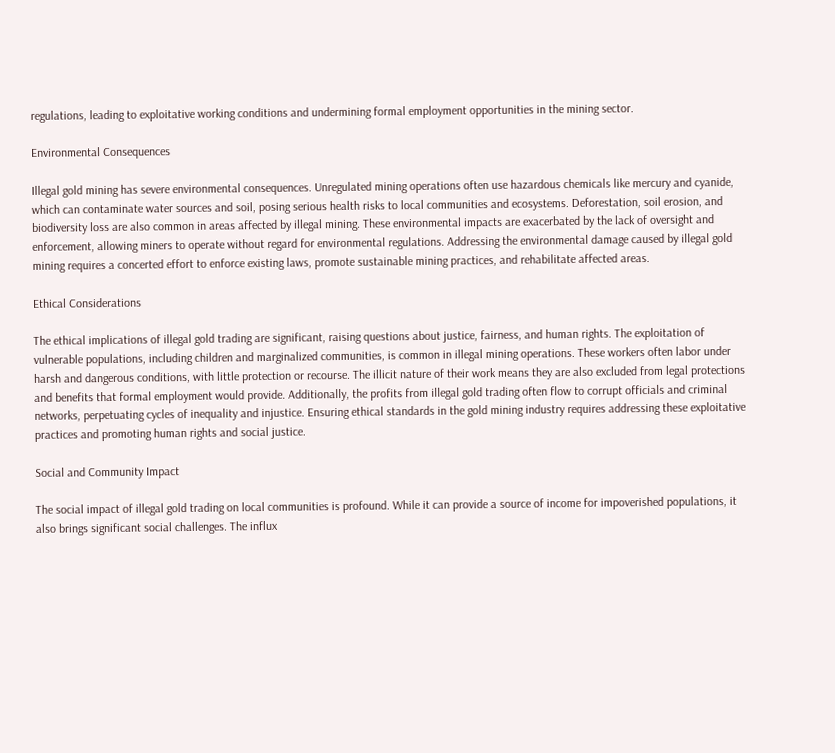regulations, leading to exploitative working conditions and undermining formal employment opportunities in the mining sector.

Environmental Consequences

Illegal gold mining has severe environmental consequences. Unregulated mining operations often use hazardous chemicals like mercury and cyanide, which can contaminate water sources and soil, posing serious health risks to local communities and ecosystems. Deforestation, soil erosion, and biodiversity loss are also common in areas affected by illegal mining. These environmental impacts are exacerbated by the lack of oversight and enforcement, allowing miners to operate without regard for environmental regulations. Addressing the environmental damage caused by illegal gold mining requires a concerted effort to enforce existing laws, promote sustainable mining practices, and rehabilitate affected areas.

Ethical Considerations

The ethical implications of illegal gold trading are significant, raising questions about justice, fairness, and human rights. The exploitation of vulnerable populations, including children and marginalized communities, is common in illegal mining operations. These workers often labor under harsh and dangerous conditions, with little protection or recourse. The illicit nature of their work means they are also excluded from legal protections and benefits that formal employment would provide. Additionally, the profits from illegal gold trading often flow to corrupt officials and criminal networks, perpetuating cycles of inequality and injustice. Ensuring ethical standards in the gold mining industry requires addressing these exploitative practices and promoting human rights and social justice.

Social and Community Impact

The social impact of illegal gold trading on local communities is profound. While it can provide a source of income for impoverished populations, it also brings significant social challenges. The influx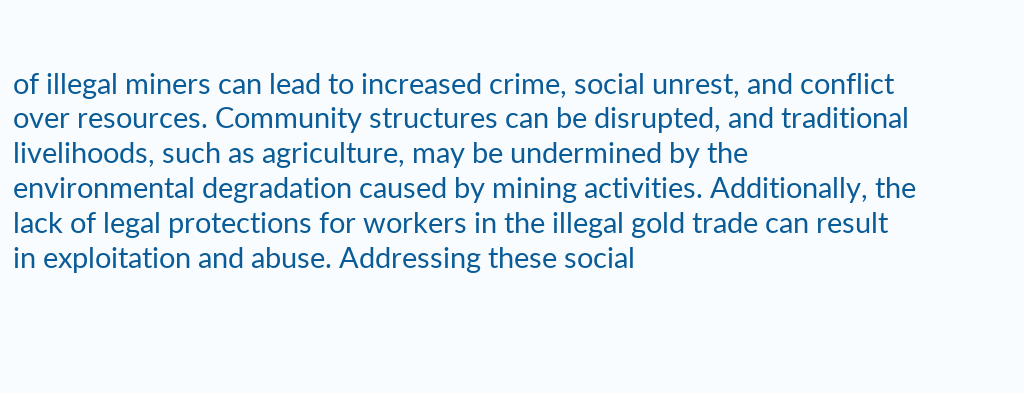of illegal miners can lead to increased crime, social unrest, and conflict over resources. Community structures can be disrupted, and traditional livelihoods, such as agriculture, may be undermined by the environmental degradation caused by mining activities. Additionally, the lack of legal protections for workers in the illegal gold trade can result in exploitation and abuse. Addressing these social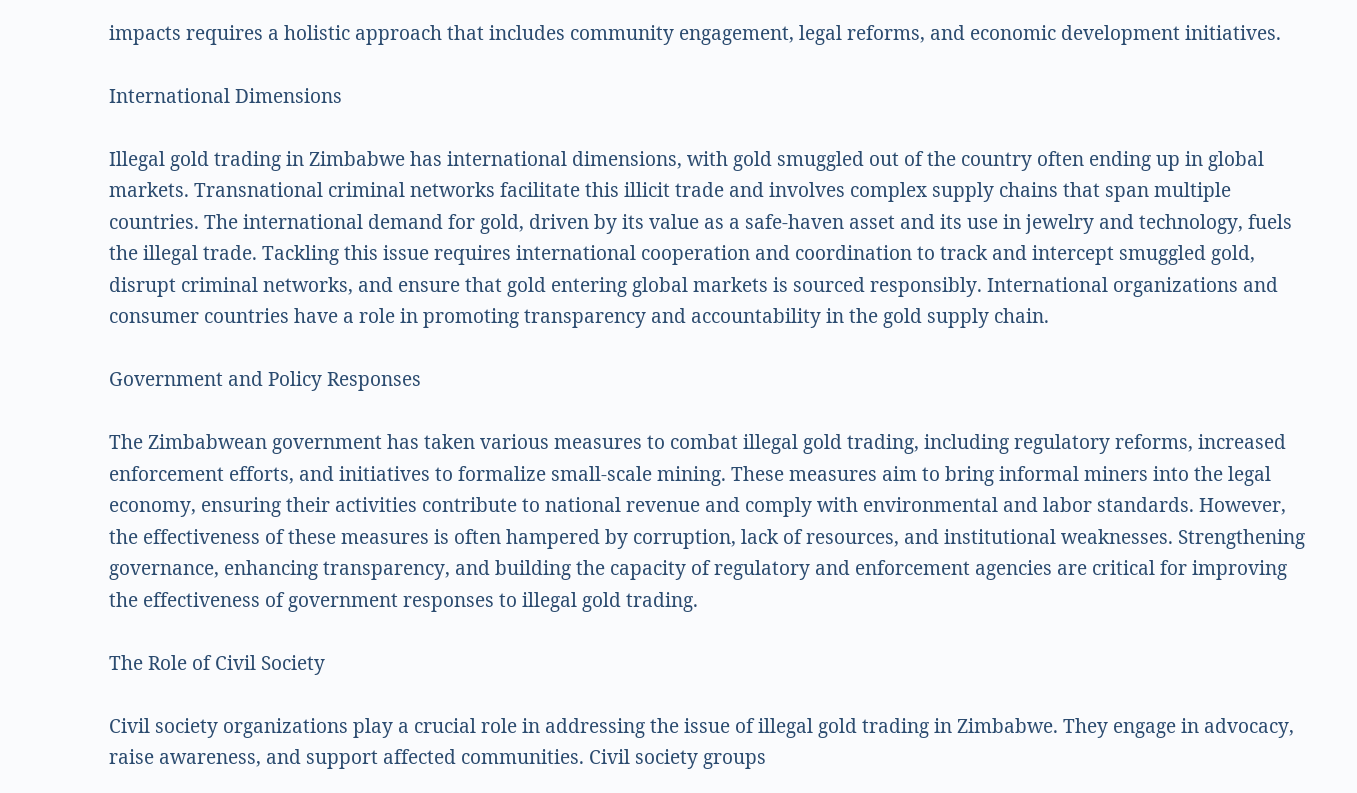impacts requires a holistic approach that includes community engagement, legal reforms, and economic development initiatives.

International Dimensions

Illegal gold trading in Zimbabwe has international dimensions, with gold smuggled out of the country often ending up in global markets. Transnational criminal networks facilitate this illicit trade and involves complex supply chains that span multiple countries. The international demand for gold, driven by its value as a safe-haven asset and its use in jewelry and technology, fuels the illegal trade. Tackling this issue requires international cooperation and coordination to track and intercept smuggled gold, disrupt criminal networks, and ensure that gold entering global markets is sourced responsibly. International organizations and consumer countries have a role in promoting transparency and accountability in the gold supply chain.

Government and Policy Responses

The Zimbabwean government has taken various measures to combat illegal gold trading, including regulatory reforms, increased enforcement efforts, and initiatives to formalize small-scale mining. These measures aim to bring informal miners into the legal economy, ensuring their activities contribute to national revenue and comply with environmental and labor standards. However, the effectiveness of these measures is often hampered by corruption, lack of resources, and institutional weaknesses. Strengthening governance, enhancing transparency, and building the capacity of regulatory and enforcement agencies are critical for improving the effectiveness of government responses to illegal gold trading.

The Role of Civil Society

Civil society organizations play a crucial role in addressing the issue of illegal gold trading in Zimbabwe. They engage in advocacy, raise awareness, and support affected communities. Civil society groups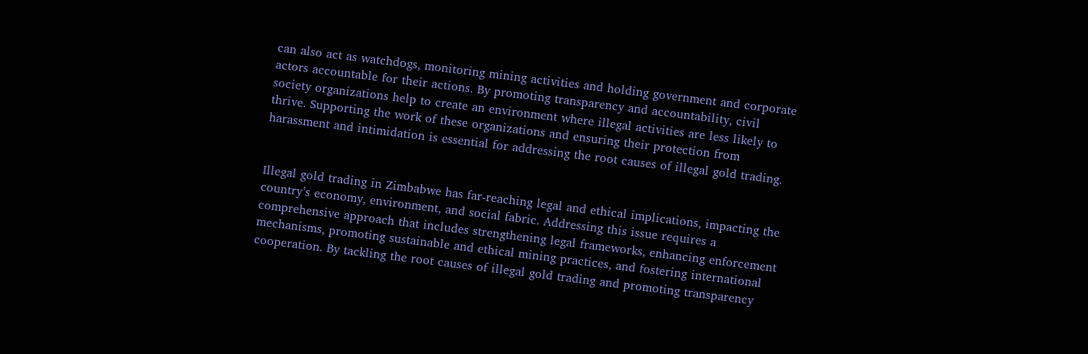can also act as watchdogs, monitoring mining activities and holding government and corporate actors accountable for their actions. By promoting transparency and accountability, civil society organizations help to create an environment where illegal activities are less likely to thrive. Supporting the work of these organizations and ensuring their protection from harassment and intimidation is essential for addressing the root causes of illegal gold trading.


Illegal gold trading in Zimbabwe has far-reaching legal and ethical implications, impacting the country’s economy, environment, and social fabric. Addressing this issue requires a comprehensive approach that includes strengthening legal frameworks, enhancing enforcement mechanisms, promoting sustainable and ethical mining practices, and fostering international cooperation. By tackling the root causes of illegal gold trading and promoting transparency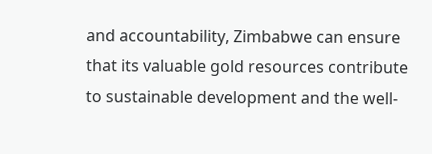and accountability, Zimbabwe can ensure that its valuable gold resources contribute to sustainable development and the well-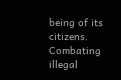being of its citizens. Combating illegal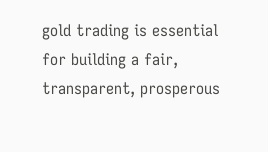gold trading is essential for building a fair, transparent, prosperous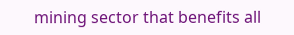mining sector that benefits all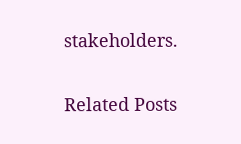stakeholders.

Related Posts